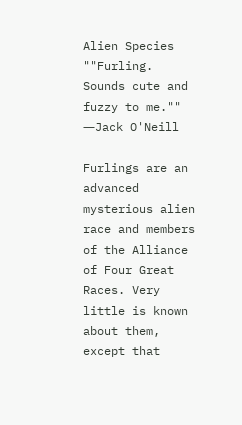Alien Species
""Furling. Sounds cute and fuzzy to me.""
―Jack O'Neill

Furlings are an advanced mysterious alien race and members of the Alliance of Four Great Races. Very little is known about them, except that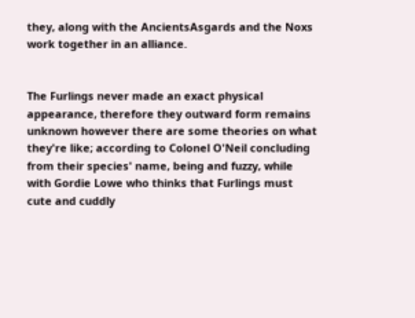they, along with the AncientsAsgards and the Noxs work together in an alliance.


The Furlings never made an exact physical appearance, therefore they outward form remains unknown however there are some theories on what they're like; according to Colonel O'Neil concluding from their species' name, being and fuzzy, while with Gordie Lowe who thinks that Furlings must cute and cuddly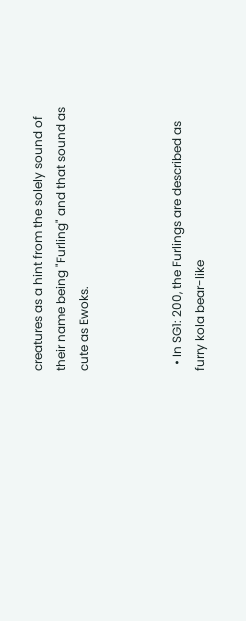creatures as a hint from the solely sound of their name being "Furling" and that sound as cute as Ewoks.



  • In SG1: 200, the Furlings are described as furry kola bear-like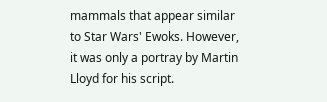mammals that appear similar to Star Wars' Ewoks. However, it was only a portray by Martin Lloyd for his script.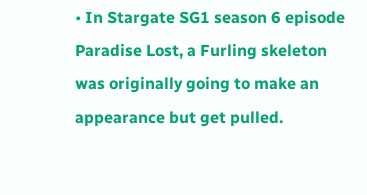• In Stargate SG1 season 6 episode Paradise Lost, a Furling skeleton was originally going to make an appearance but get pulled.